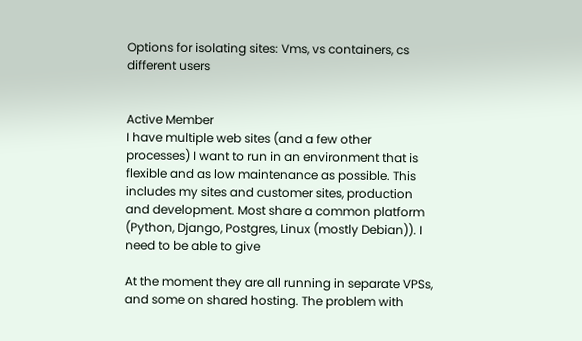Options for isolating sites: Vms, vs containers, cs different users


Active Member
I have multiple web sites (and a few other processes) I want to run in an environment that is flexible and as low maintenance as possible. This includes my sites and customer sites, production and development. Most share a common platform (Python, Django, Postgres, Linux (mostly Debian)). I need to be able to give

At the moment they are all running in separate VPSs, and some on shared hosting. The problem with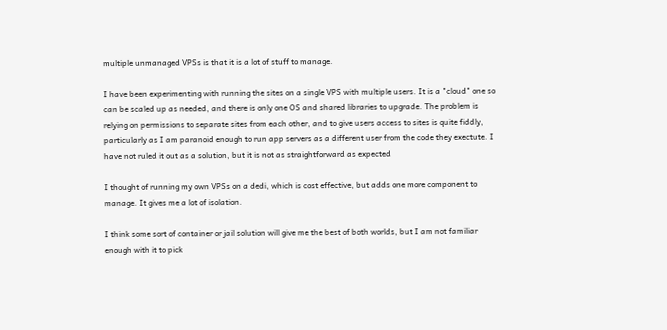multiple unmanaged VPSs is that it is a lot of stuff to manage.

I have been experimenting with running the sites on a single VPS with multiple users. It is a "cloud" one so can be scaled up as needed, and there is only one OS and shared libraries to upgrade. The problem is relying on permissions to separate sites from each other, and to give users access to sites is quite fiddly, particularly as I am paranoid enough to run app servers as a different user from the code they exectute. I have not ruled it out as a solution, but it is not as straightforward as expected

I thought of running my own VPSs on a dedi, which is cost effective, but adds one more component to manage. It gives me a lot of isolation.

I think some sort of container or jail solution will give me the best of both worlds, but I am not familiar enough with it to pick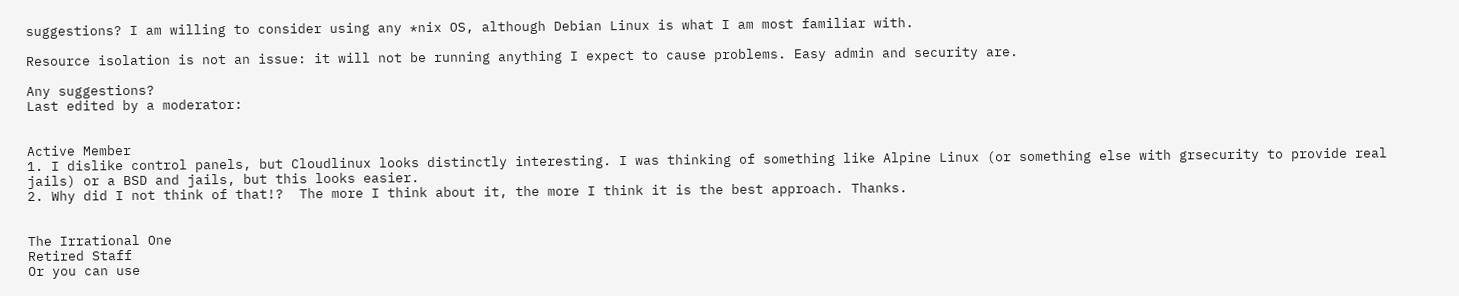suggestions? I am willing to consider using any *nix OS, although Debian Linux is what I am most familiar with.

Resource isolation is not an issue: it will not be running anything I expect to cause problems. Easy admin and security are.

Any suggestions?
Last edited by a moderator:


Active Member
1. I dislike control panels, but Cloudlinux looks distinctly interesting. I was thinking of something like Alpine Linux (or something else with grsecurity to provide real jails) or a BSD and jails, but this looks easier.
2. Why did I not think of that!?  The more I think about it, the more I think it is the best approach. Thanks.


The Irrational One
Retired Staff
Or you can use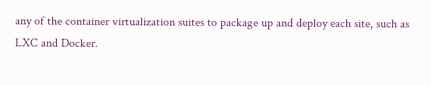any of the container virtualization suites to package up and deploy each site, such as LXC and Docker.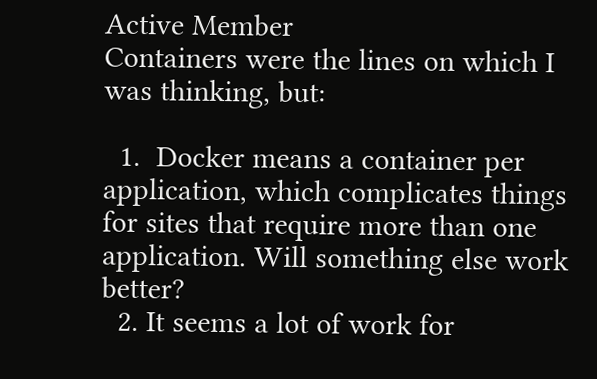Active Member
Containers were the lines on which I was thinking, but:

  1.  Docker means a container per application, which complicates things for sites that require more than one application. Will something else work better?
  2. It seems a lot of work for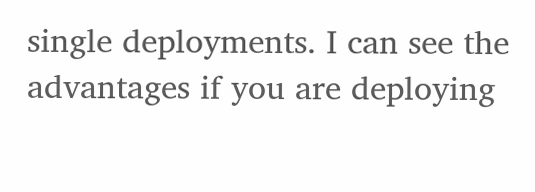single deployments. I can see the advantages if you are deploying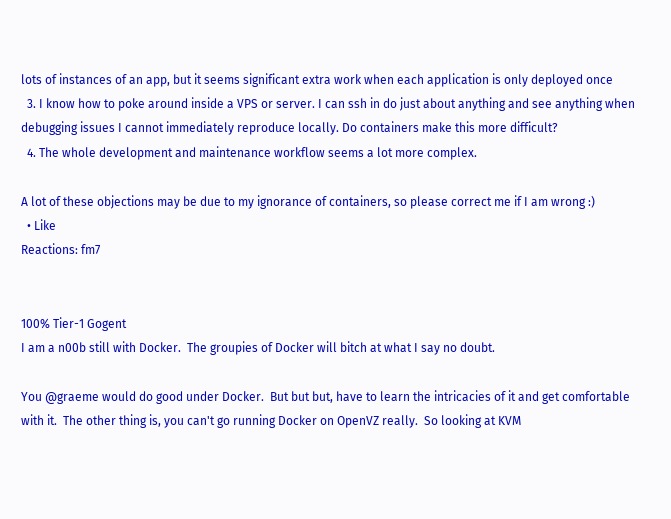lots of instances of an app, but it seems significant extra work when each application is only deployed once
  3. I know how to poke around inside a VPS or server. I can ssh in do just about anything and see anything when debugging issues I cannot immediately reproduce locally. Do containers make this more difficult?
  4. The whole development and maintenance workflow seems a lot more complex.

A lot of these objections may be due to my ignorance of containers, so please correct me if I am wrong :)
  • Like
Reactions: fm7


100% Tier-1 Gogent
I am a n00b still with Docker.  The groupies of Docker will bitch at what I say no doubt.

You @graeme would do good under Docker.  But but but, have to learn the intricacies of it and get comfortable with it.  The other thing is, you can't go running Docker on OpenVZ really.  So looking at KVM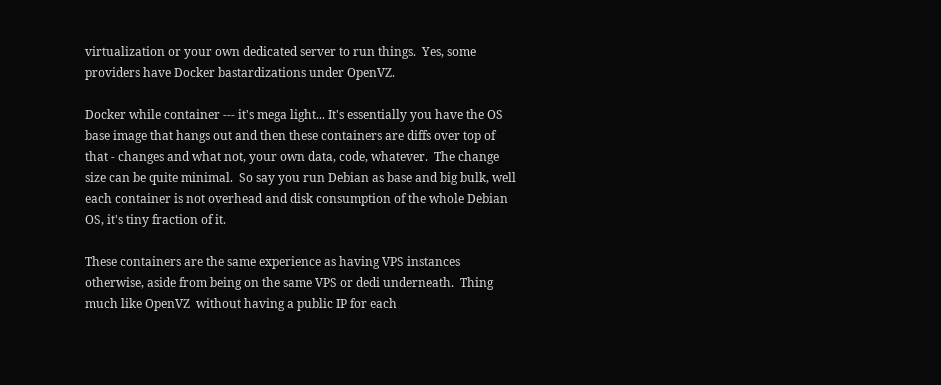virtualization or your own dedicated server to run things.  Yes, some providers have Docker bastardizations under OpenVZ.

Docker while container --- it's mega light... It's essentially you have the OS base image that hangs out and then these containers are diffs over top of that - changes and what not, your own data, code, whatever.  The change size can be quite minimal.  So say you run Debian as base and big bulk, well each container is not overhead and disk consumption of the whole Debian OS, it's tiny fraction of it.

These containers are the same experience as having VPS instances otherwise, aside from being on the same VPS or dedi underneath.  Thing much like OpenVZ  without having a public IP for each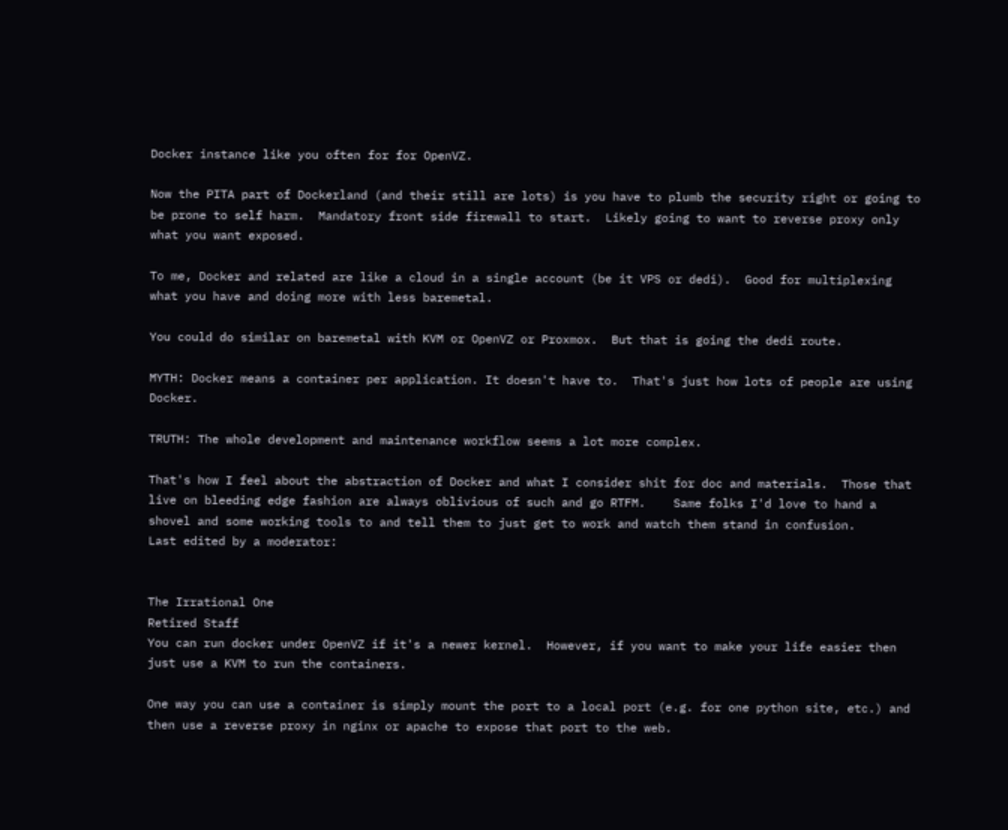Docker instance like you often for for OpenVZ.

Now the PITA part of Dockerland (and their still are lots) is you have to plumb the security right or going to be prone to self harm.  Mandatory front side firewall to start.  Likely going to want to reverse proxy only what you want exposed.

To me, Docker and related are like a cloud in a single account (be it VPS or dedi).  Good for multiplexing what you have and doing more with less baremetal.

You could do similar on baremetal with KVM or OpenVZ or Proxmox.  But that is going the dedi route.

MYTH: Docker means a container per application. It doesn't have to.  That's just how lots of people are using Docker.

TRUTH: The whole development and maintenance workflow seems a lot more complex.

That's how I feel about the abstraction of Docker and what I consider shit for doc and materials.  Those that live on bleeding edge fashion are always oblivious of such and go RTFM.    Same folks I'd love to hand a shovel and some working tools to and tell them to just get to work and watch them stand in confusion.
Last edited by a moderator:


The Irrational One
Retired Staff
You can run docker under OpenVZ if it's a newer kernel.  However, if you want to make your life easier then just use a KVM to run the containers.

One way you can use a container is simply mount the port to a local port (e.g. for one python site, etc.) and then use a reverse proxy in nginx or apache to expose that port to the web.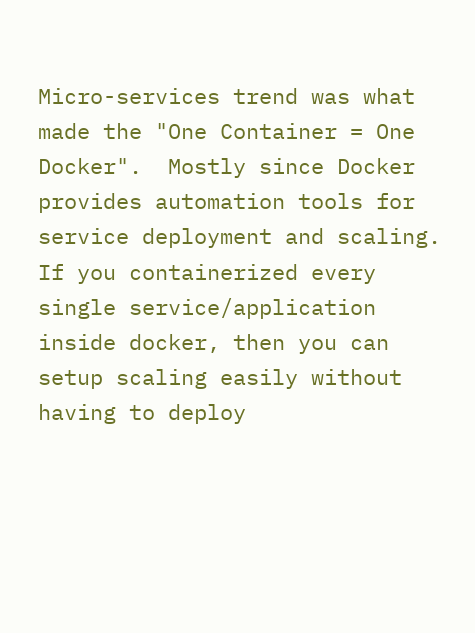Micro-services trend was what made the "One Container = One Docker".  Mostly since Docker provides automation tools for service deployment and scaling.  If you containerized every single service/application inside docker, then you can setup scaling easily without having to deploy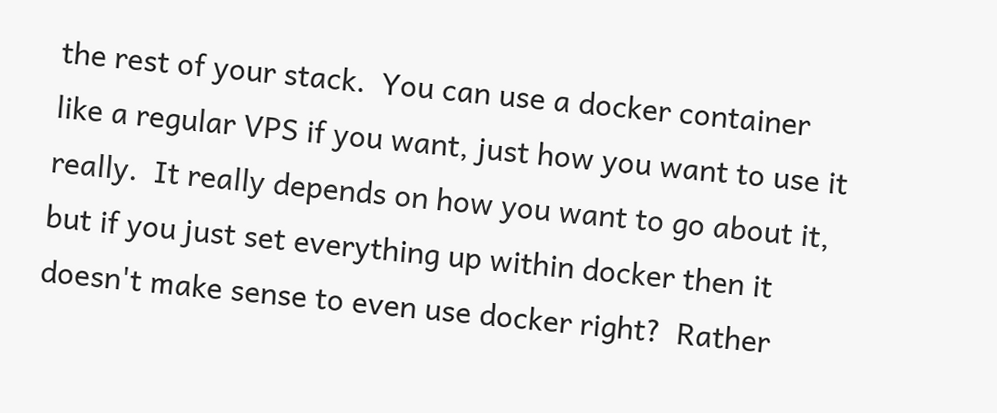the rest of your stack.  You can use a docker container like a regular VPS if you want, just how you want to use it really.  It really depends on how you want to go about it, but if you just set everything up within docker then it doesn't make sense to even use docker right?  Rather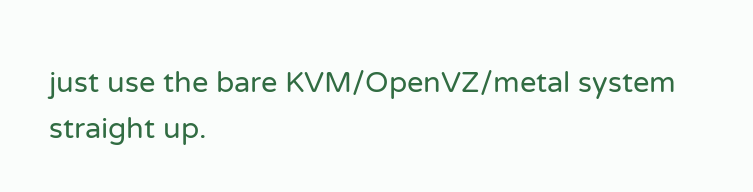just use the bare KVM/OpenVZ/metal system straight up.